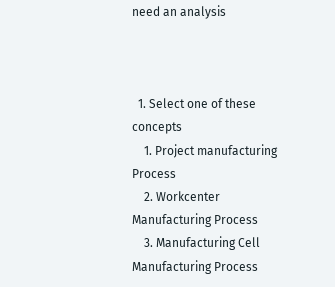need an analysis



  1. Select one of these concepts
    1. Project manufacturing Process
    2. Workcenter Manufacturing Process
    3. Manufacturing Cell Manufacturing Process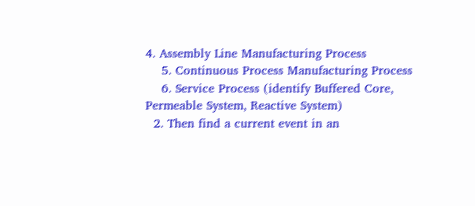4. Assembly Line Manufacturing Process
    5. Continuous Process Manufacturing Process
    6. Service Process (identify Buffered Core, Permeable System, Reactive System)
  2. Then find a current event in an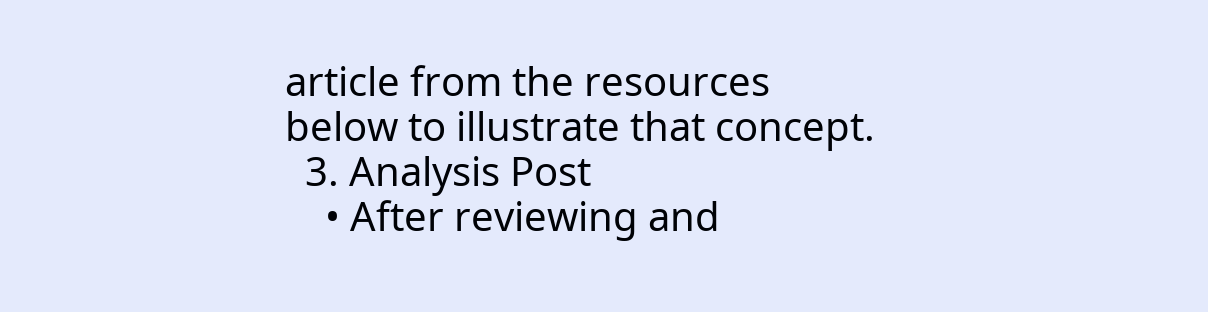article from the resources below to illustrate that concept.
  3. Analysis Post
    • After reviewing and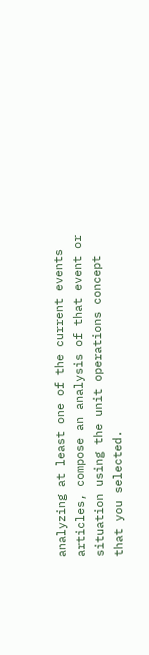analyzing at least one of the current events articles, compose an analysis of that event or situation using the unit operations concept that you selected.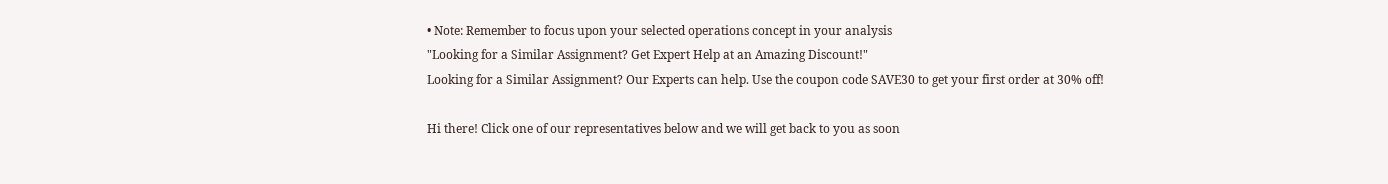• Note: Remember to focus upon your selected operations concept in your analysis
"Looking for a Similar Assignment? Get Expert Help at an Amazing Discount!"
Looking for a Similar Assignment? Our Experts can help. Use the coupon code SAVE30 to get your first order at 30% off!

Hi there! Click one of our representatives below and we will get back to you as soon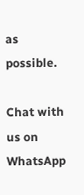as possible.

Chat with us on WhatsApp